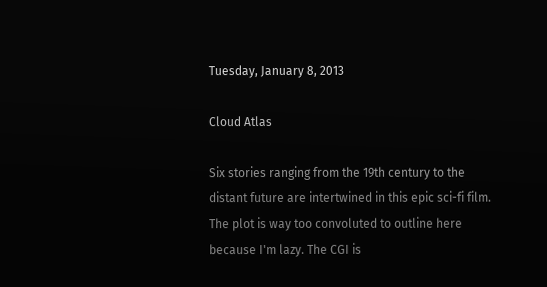Tuesday, January 8, 2013

Cloud Atlas

Six stories ranging from the 19th century to the distant future are intertwined in this epic sci-fi film. The plot is way too convoluted to outline here because I'm lazy. The CGI is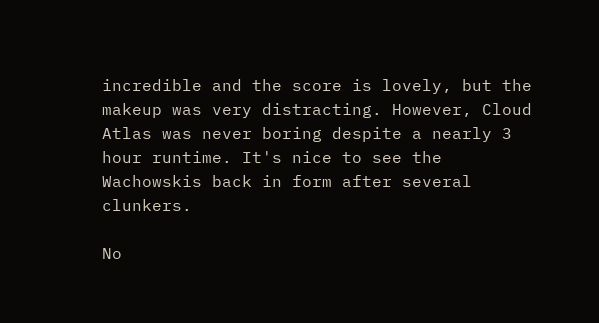incredible and the score is lovely, but the makeup was very distracting. However, Cloud Atlas was never boring despite a nearly 3 hour runtime. It's nice to see the Wachowskis back in form after several clunkers.

No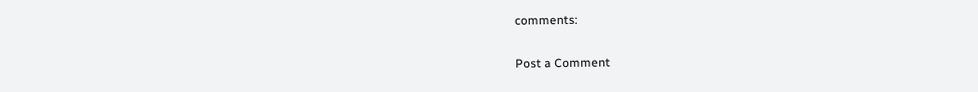comments:

Post a Comment